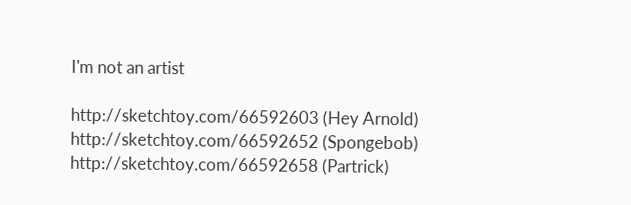I'm not an artist

http://sketchtoy.com/66592603 (Hey Arnold)
http://sketchtoy.com/66592652 (Spongebob)
http://sketchtoy.com/66592658 (Partrick)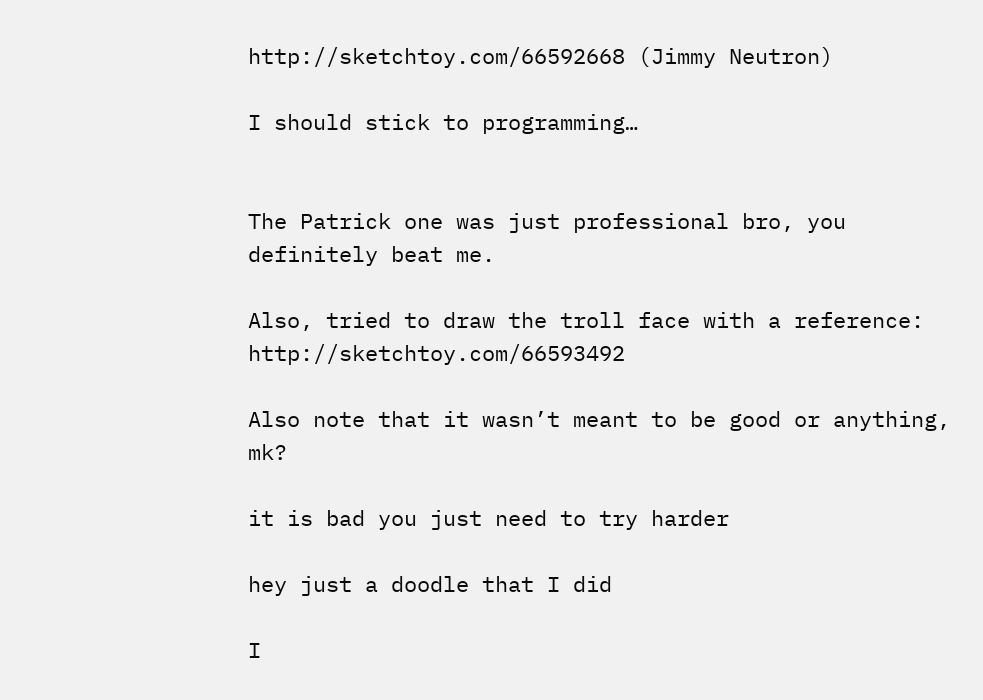http://sketchtoy.com/66592668 (Jimmy Neutron)

I should stick to programming…


The Patrick one was just professional bro, you definitely beat me.

Also, tried to draw the troll face with a reference: http://sketchtoy.com/66593492

Also note that it wasn’t meant to be good or anything, mk?

it is bad you just need to try harder

hey just a doodle that I did

I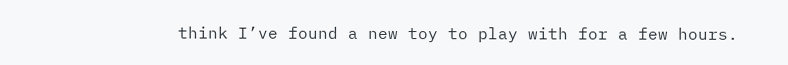think I’ve found a new toy to play with for a few hours.